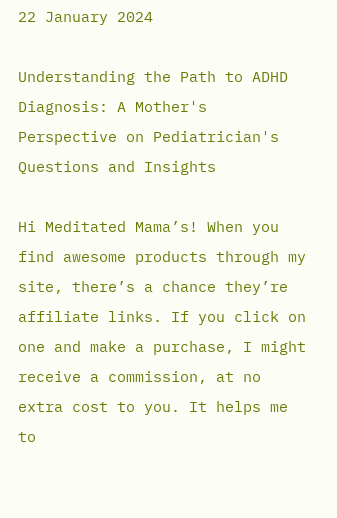22 January 2024

Understanding the Path to ADHD Diagnosis: A Mother's Perspective on Pediatrician's Questions and Insights

Hi Meditated Mama’s! When you find awesome products through my site, there’s a chance they’re affiliate links. If you click on one and make a purchase, I might receive a commission, at no extra cost to you. It helps me to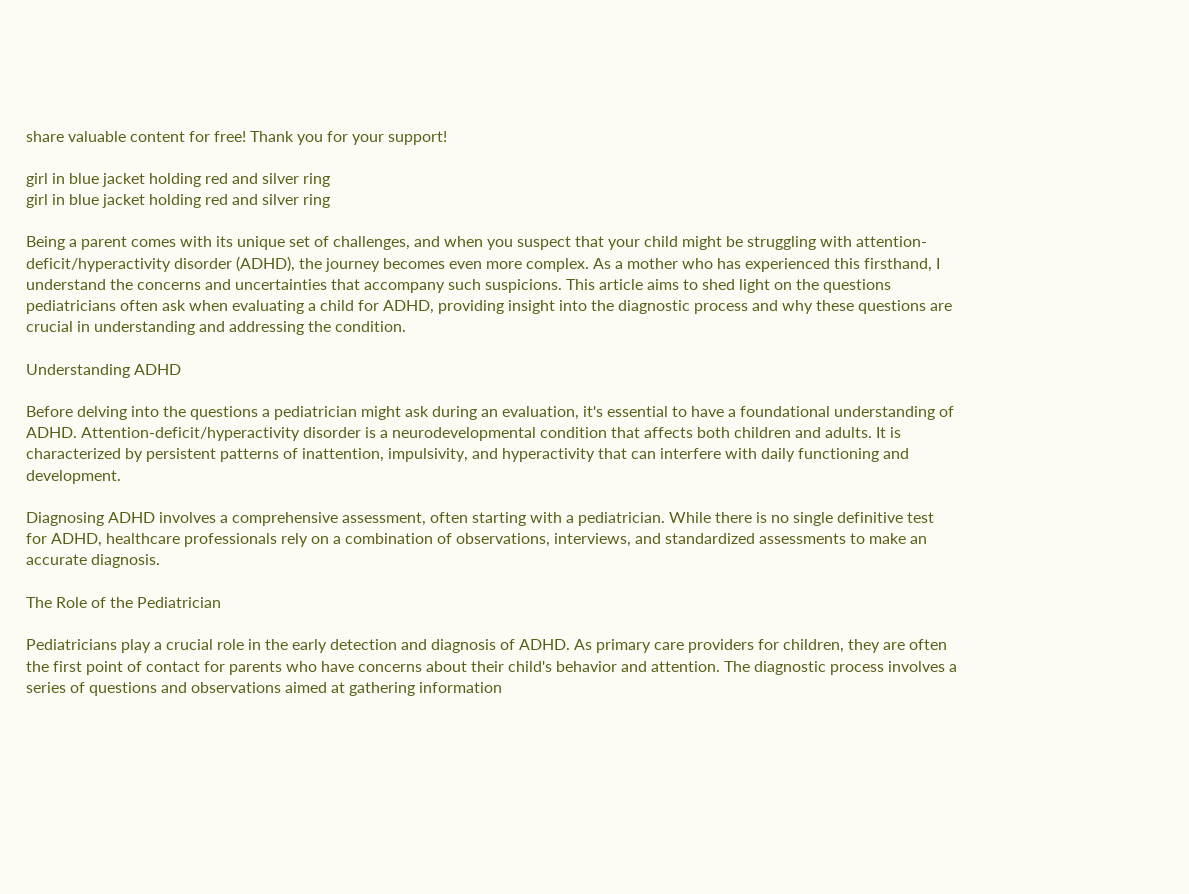share valuable content for free! Thank you for your support!

girl in blue jacket holding red and silver ring
girl in blue jacket holding red and silver ring

Being a parent comes with its unique set of challenges, and when you suspect that your child might be struggling with attention-deficit/hyperactivity disorder (ADHD), the journey becomes even more complex. As a mother who has experienced this firsthand, I understand the concerns and uncertainties that accompany such suspicions. This article aims to shed light on the questions pediatricians often ask when evaluating a child for ADHD, providing insight into the diagnostic process and why these questions are crucial in understanding and addressing the condition.

Understanding ADHD

Before delving into the questions a pediatrician might ask during an evaluation, it's essential to have a foundational understanding of ADHD. Attention-deficit/hyperactivity disorder is a neurodevelopmental condition that affects both children and adults. It is characterized by persistent patterns of inattention, impulsivity, and hyperactivity that can interfere with daily functioning and development.

Diagnosing ADHD involves a comprehensive assessment, often starting with a pediatrician. While there is no single definitive test for ADHD, healthcare professionals rely on a combination of observations, interviews, and standardized assessments to make an accurate diagnosis.

The Role of the Pediatrician

Pediatricians play a crucial role in the early detection and diagnosis of ADHD. As primary care providers for children, they are often the first point of contact for parents who have concerns about their child's behavior and attention. The diagnostic process involves a series of questions and observations aimed at gathering information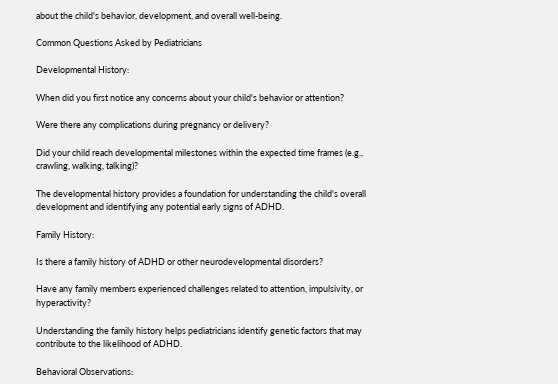about the child's behavior, development, and overall well-being.

Common Questions Asked by Pediatricians

Developmental History:

When did you first notice any concerns about your child's behavior or attention?

Were there any complications during pregnancy or delivery?

Did your child reach developmental milestones within the expected time frames (e.g., crawling, walking, talking)?

The developmental history provides a foundation for understanding the child's overall development and identifying any potential early signs of ADHD.

Family History:

Is there a family history of ADHD or other neurodevelopmental disorders?

Have any family members experienced challenges related to attention, impulsivity, or hyperactivity?

Understanding the family history helps pediatricians identify genetic factors that may contribute to the likelihood of ADHD.

Behavioral Observations: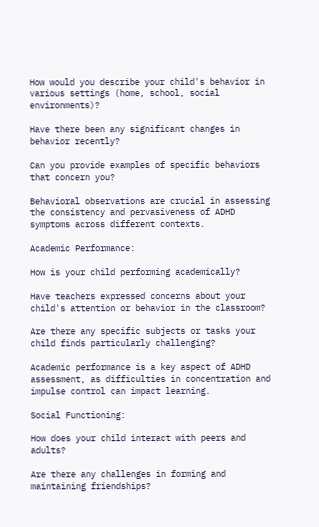How would you describe your child's behavior in various settings (home, school, social environments)?

Have there been any significant changes in behavior recently?

Can you provide examples of specific behaviors that concern you?

Behavioral observations are crucial in assessing the consistency and pervasiveness of ADHD symptoms across different contexts.

Academic Performance:

How is your child performing academically?

Have teachers expressed concerns about your child's attention or behavior in the classroom?

Are there any specific subjects or tasks your child finds particularly challenging?

Academic performance is a key aspect of ADHD assessment, as difficulties in concentration and impulse control can impact learning.

Social Functioning:

How does your child interact with peers and adults?

Are there any challenges in forming and maintaining friendships?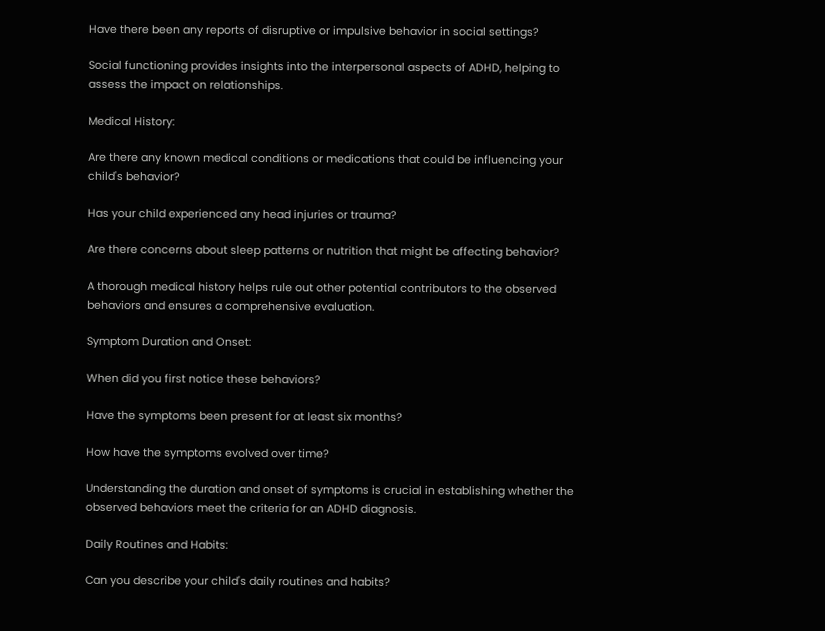Have there been any reports of disruptive or impulsive behavior in social settings?

Social functioning provides insights into the interpersonal aspects of ADHD, helping to assess the impact on relationships.

Medical History:

Are there any known medical conditions or medications that could be influencing your child's behavior?

Has your child experienced any head injuries or trauma?

Are there concerns about sleep patterns or nutrition that might be affecting behavior?

A thorough medical history helps rule out other potential contributors to the observed behaviors and ensures a comprehensive evaluation.

Symptom Duration and Onset:

When did you first notice these behaviors?

Have the symptoms been present for at least six months?

How have the symptoms evolved over time?

Understanding the duration and onset of symptoms is crucial in establishing whether the observed behaviors meet the criteria for an ADHD diagnosis.

Daily Routines and Habits:

Can you describe your child's daily routines and habits?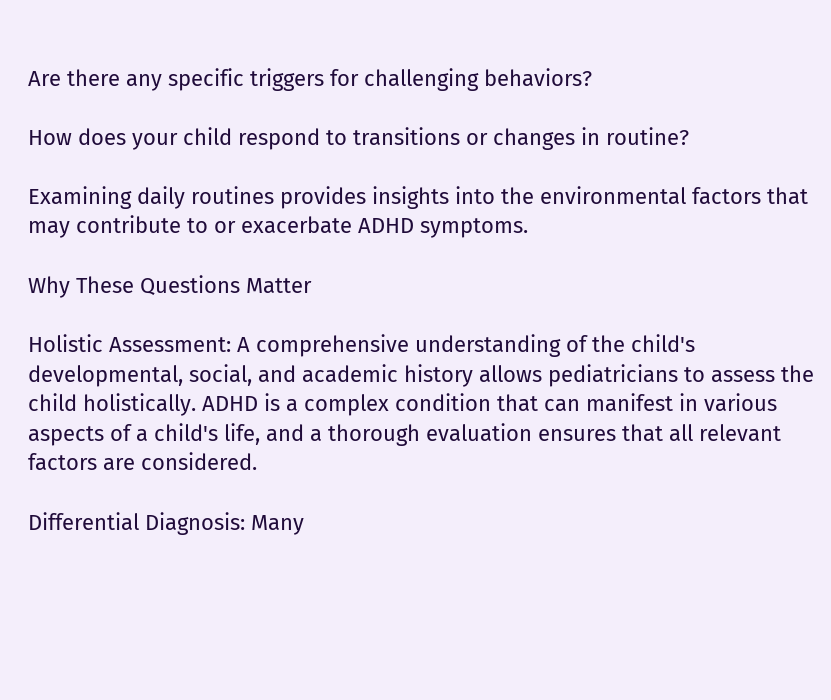Are there any specific triggers for challenging behaviors?

How does your child respond to transitions or changes in routine?

Examining daily routines provides insights into the environmental factors that may contribute to or exacerbate ADHD symptoms.

Why These Questions Matter

Holistic Assessment: A comprehensive understanding of the child's developmental, social, and academic history allows pediatricians to assess the child holistically. ADHD is a complex condition that can manifest in various aspects of a child's life, and a thorough evaluation ensures that all relevant factors are considered.

Differential Diagnosis: Many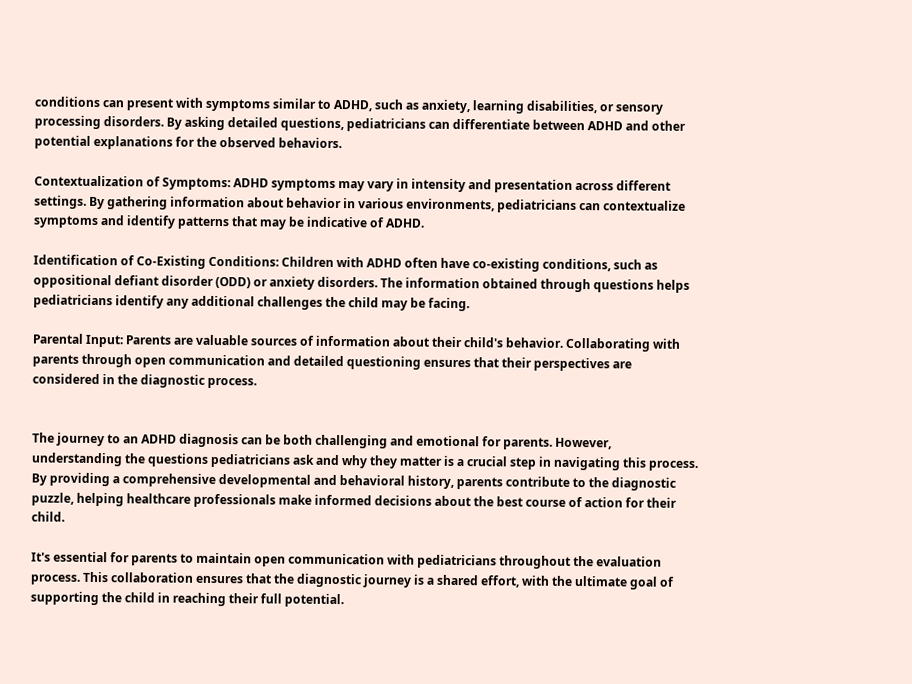conditions can present with symptoms similar to ADHD, such as anxiety, learning disabilities, or sensory processing disorders. By asking detailed questions, pediatricians can differentiate between ADHD and other potential explanations for the observed behaviors.

Contextualization of Symptoms: ADHD symptoms may vary in intensity and presentation across different settings. By gathering information about behavior in various environments, pediatricians can contextualize symptoms and identify patterns that may be indicative of ADHD.

Identification of Co-Existing Conditions: Children with ADHD often have co-existing conditions, such as oppositional defiant disorder (ODD) or anxiety disorders. The information obtained through questions helps pediatricians identify any additional challenges the child may be facing.

Parental Input: Parents are valuable sources of information about their child's behavior. Collaborating with parents through open communication and detailed questioning ensures that their perspectives are considered in the diagnostic process.


The journey to an ADHD diagnosis can be both challenging and emotional for parents. However, understanding the questions pediatricians ask and why they matter is a crucial step in navigating this process. By providing a comprehensive developmental and behavioral history, parents contribute to the diagnostic puzzle, helping healthcare professionals make informed decisions about the best course of action for their child.

It's essential for parents to maintain open communication with pediatricians throughout the evaluation process. This collaboration ensures that the diagnostic journey is a shared effort, with the ultimate goal of supporting the child in reaching their full potential.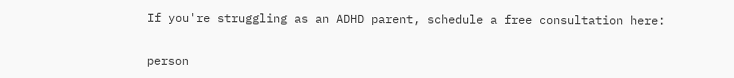If you're struggling as an ADHD parent, schedule a free consultation here:


person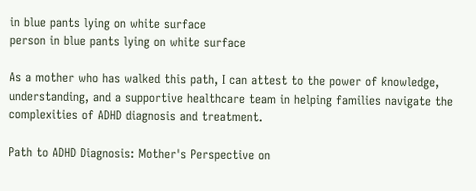in blue pants lying on white surface
person in blue pants lying on white surface

As a mother who has walked this path, I can attest to the power of knowledge, understanding, and a supportive healthcare team in helping families navigate the complexities of ADHD diagnosis and treatment.

Path to ADHD Diagnosis: Mother's Perspective on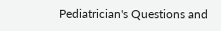Pediatrician's Questions and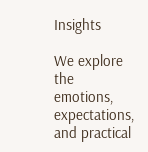Insights

We explore the emotions, expectations, and practical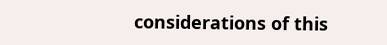considerations of this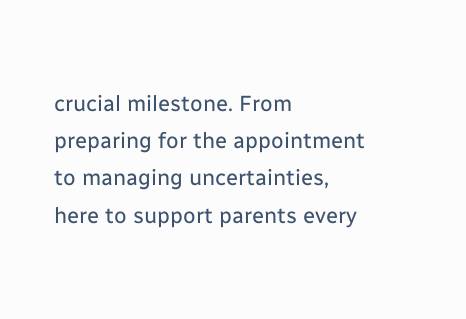crucial milestone. From preparing for the appointment to managing uncertainties, here to support parents every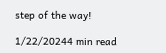step of the way!

1/22/20244 min read